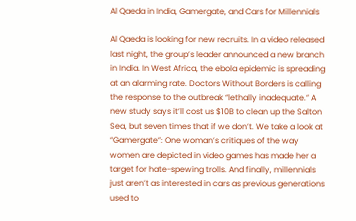Al Qaeda in India, Gamergate, and Cars for Millennials

Al Qaeda is looking for new recruits. In a video released last night, the group’s leader announced a new branch in India. In West Africa, the ebola epidemic is spreading at an alarming rate. Doctors Without Borders is calling the response to the outbreak “lethally inadequate.” A new study says it’ll cost us $10B to clean up the Salton Sea, but seven times that if we don’t. We take a look at “Gamergate”: One woman’s critiques of the way women are depicted in video games has made her a target for hate-spewing trolls. And finally, millennials just aren’t as interested in cars as previous generations used to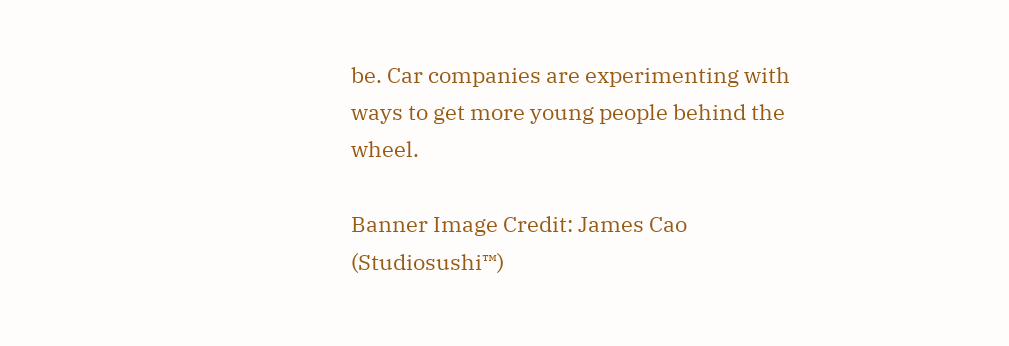be. Car companies are experimenting with ways to get more young people behind the wheel.

Banner Image Credit: James Cao (Studiosushi™)